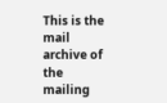This is the mail archive of the mailing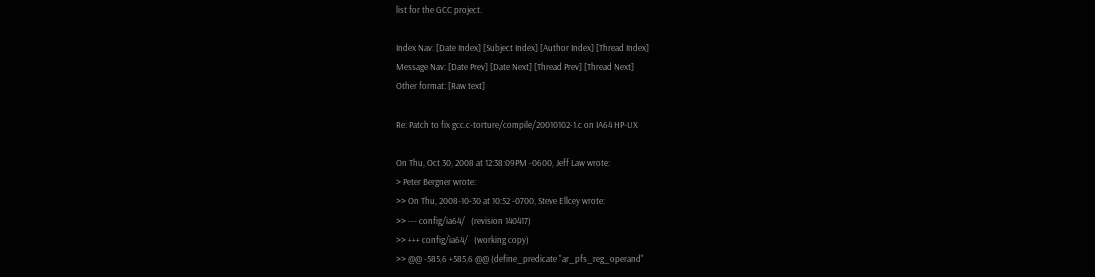list for the GCC project.

Index Nav: [Date Index] [Subject Index] [Author Index] [Thread Index]
Message Nav: [Date Prev] [Date Next] [Thread Prev] [Thread Next]
Other format: [Raw text]

Re: Patch to fix gcc.c-torture/compile/20010102-1.c on IA64 HP-UX

On Thu, Oct 30, 2008 at 12:38:09PM -0600, Jeff Law wrote:
> Peter Bergner wrote:
>> On Thu, 2008-10-30 at 10:52 -0700, Steve Ellcey wrote:
>> --- config/ia64/   (revision 140417)
>> +++ config/ia64/   (working copy)
>> @@ -585,6 +585,6 @@ (define_predicate "ar_pfs_reg_operand"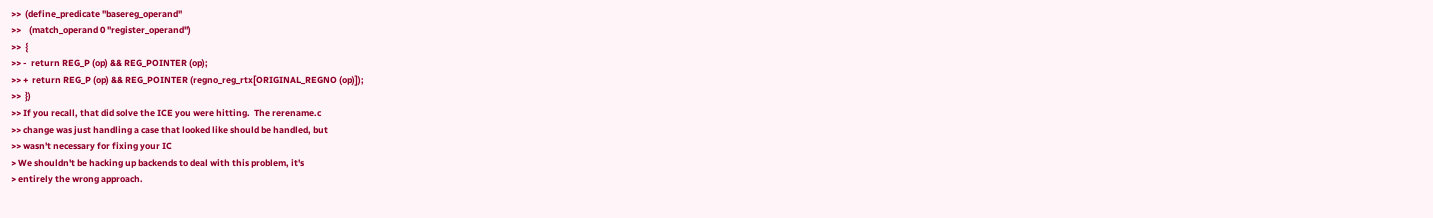>>  (define_predicate "basereg_operand"
>>    (match_operand 0 "register_operand")
>>  {
>> -  return REG_P (op) && REG_POINTER (op);
>> +  return REG_P (op) && REG_POINTER (regno_reg_rtx[ORIGINAL_REGNO (op)]);
>>  })
>> If you recall, that did solve the ICE you were hitting.  The rerename.c
>> change was just handling a case that looked like should be handled, but
>> wasn't necessary for fixing your IC
> We shouldn't be hacking up backends to deal with this problem, it's
> entirely the wrong approach.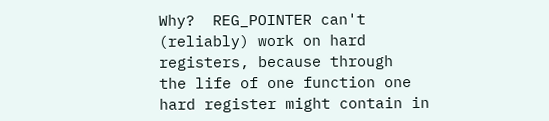Why?  REG_POINTER can't (reliably) work on hard registers, because through
the life of one function one hard register might contain in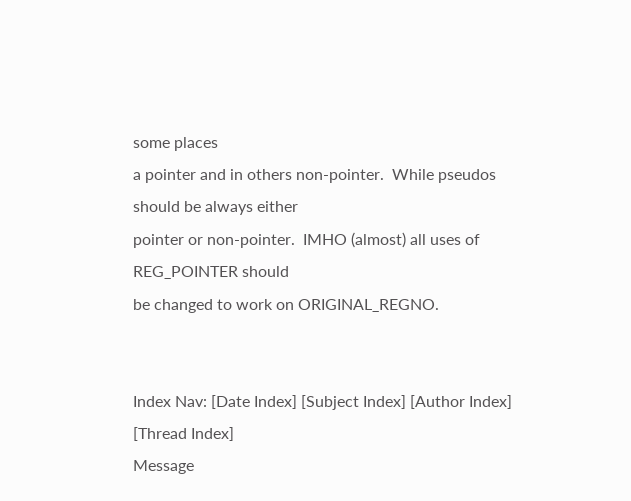some places
a pointer and in others non-pointer.  While pseudos should be always either
pointer or non-pointer.  IMHO (almost) all uses of REG_POINTER should
be changed to work on ORIGINAL_REGNO.


Index Nav: [Date Index] [Subject Index] [Author Index] [Thread Index]
Message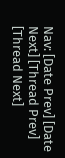Nav: [Date Prev] [Date Next] [Thread Prev] [Thread Next]